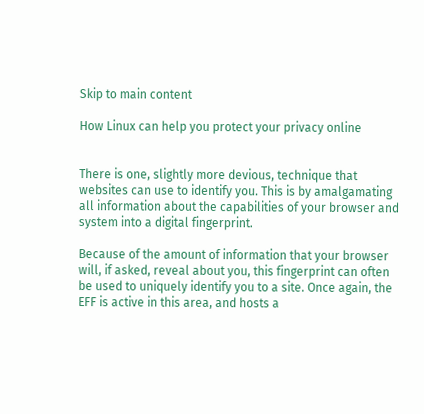Skip to main content

How Linux can help you protect your privacy online


There is one, slightly more devious, technique that websites can use to identify you. This is by amalgamating all information about the capabilities of your browser and system into a digital fingerprint.

Because of the amount of information that your browser will, if asked, reveal about you, this fingerprint can often be used to uniquely identify you to a site. Once again, the EFF is active in this area, and hosts a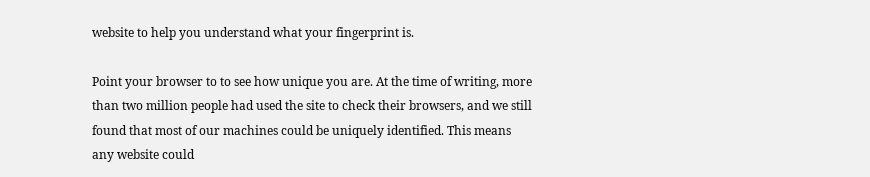website to help you understand what your fingerprint is.

Point your browser to to see how unique you are. At the time of writing, more than two million people had used the site to check their browsers, and we still found that most of our machines could be uniquely identified. This means any website could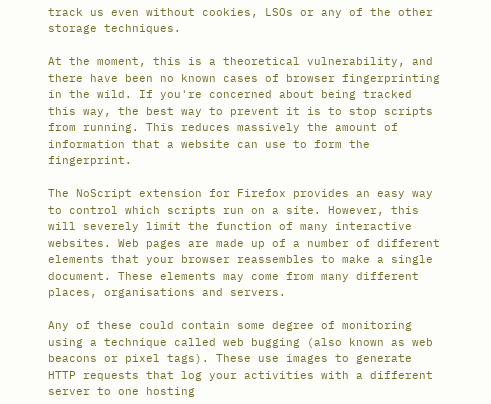track us even without cookies, LSOs or any of the other storage techniques.

At the moment, this is a theoretical vulnerability, and there have been no known cases of browser fingerprinting in the wild. If you're concerned about being tracked this way, the best way to prevent it is to stop scripts from running. This reduces massively the amount of information that a website can use to form the fingerprint.

The NoScript extension for Firefox provides an easy way to control which scripts run on a site. However, this will severely limit the function of many interactive websites. Web pages are made up of a number of different elements that your browser reassembles to make a single document. These elements may come from many different places, organisations and servers.

Any of these could contain some degree of monitoring using a technique called web bugging (also known as web beacons or pixel tags). These use images to generate HTTP requests that log your activities with a different server to one hosting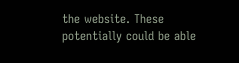the website. These potentially could be able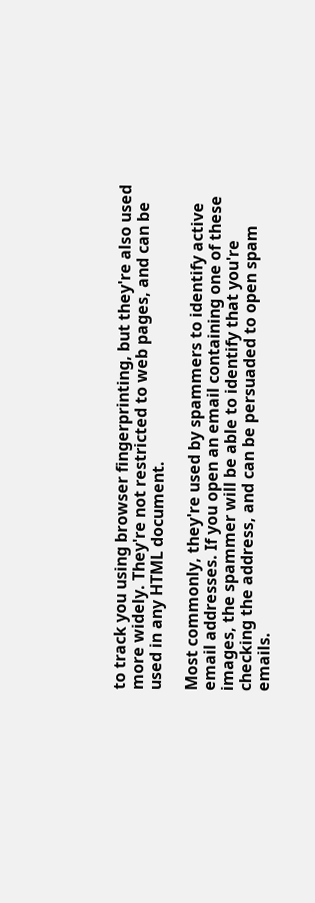to track you using browser fingerprinting, but they're also used more widely. They're not restricted to web pages, and can be used in any HTML document.

Most commonly, they're used by spammers to identify active email addresses. If you open an email containing one of these images, the spammer will be able to identify that you're checking the address, and can be persuaded to open spam emails.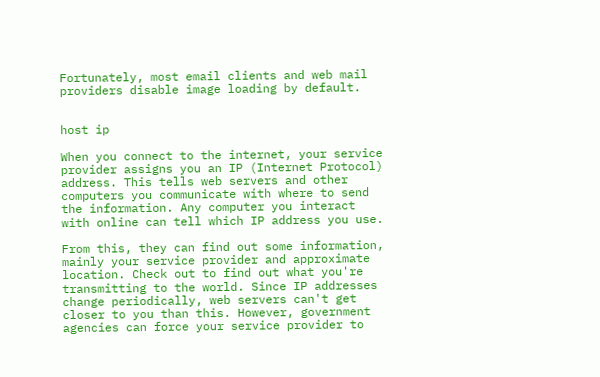Fortunately, most email clients and web mail providers disable image loading by default.


host ip

When you connect to the internet, your service provider assigns you an IP (Internet Protocol) address. This tells web servers and other computers you communicate with where to send the information. Any computer you interact with online can tell which IP address you use.

From this, they can find out some information, mainly your service provider and approximate location. Check out to find out what you're transmitting to the world. Since IP addresses change periodically, web servers can't get closer to you than this. However, government agencies can force your service provider to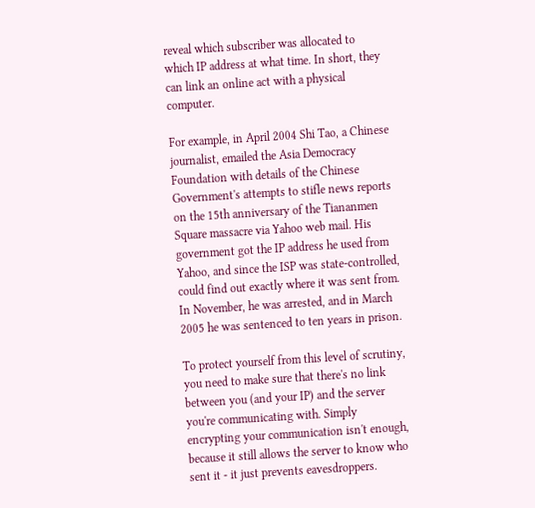reveal which subscriber was allocated to which IP address at what time. In short, they can link an online act with a physical computer.

For example, in April 2004 Shi Tao, a Chinese journalist, emailed the Asia Democracy Foundation with details of the Chinese Government's attempts to stifle news reports on the 15th anniversary of the Tiananmen Square massacre via Yahoo web mail. His government got the IP address he used from Yahoo, and since the ISP was state-controlled, could find out exactly where it was sent from. In November, he was arrested, and in March 2005 he was sentenced to ten years in prison.

To protect yourself from this level of scrutiny, you need to make sure that there's no link between you (and your IP) and the server you're communicating with. Simply encrypting your communication isn't enough, because it still allows the server to know who sent it - it just prevents eavesdroppers.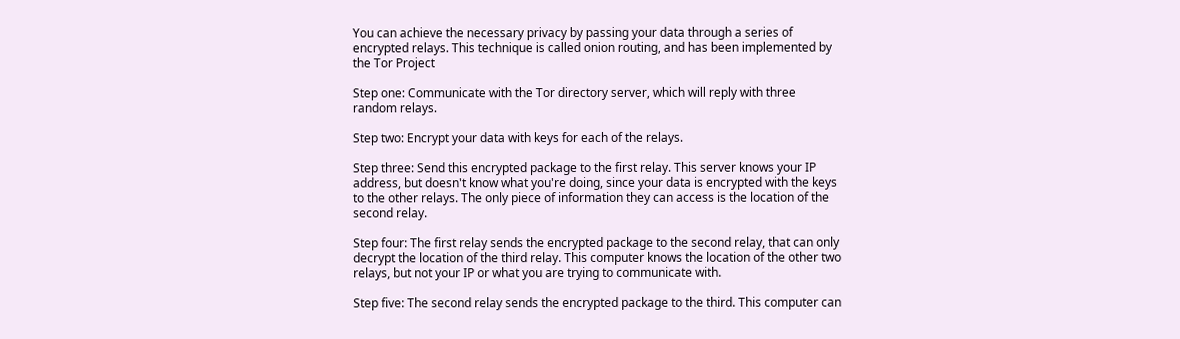You can achieve the necessary privacy by passing your data through a series of encrypted relays. This technique is called onion routing, and has been implemented by the Tor Project

Step one: Communicate with the Tor directory server, which will reply with three random relays.

Step two: Encrypt your data with keys for each of the relays.

Step three: Send this encrypted package to the first relay. This server knows your IP address, but doesn't know what you're doing, since your data is encrypted with the keys to the other relays. The only piece of information they can access is the location of the second relay.

Step four: The first relay sends the encrypted package to the second relay, that can only decrypt the location of the third relay. This computer knows the location of the other two relays, but not your IP or what you are trying to communicate with.

Step five: The second relay sends the encrypted package to the third. This computer can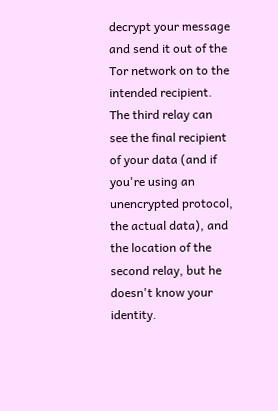decrypt your message and send it out of the Tor network on to the intended recipient. The third relay can see the final recipient of your data (and if you're using an unencrypted protocol, the actual data), and the location of the second relay, but he doesn't know your identity.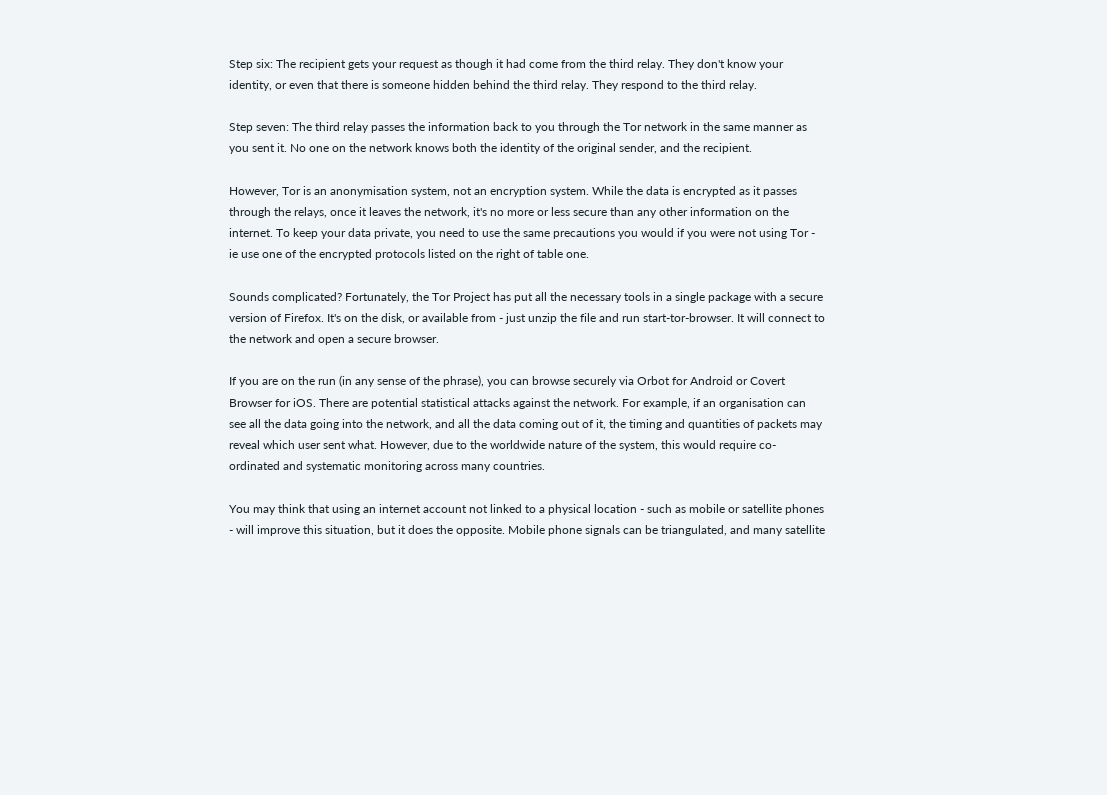Step six: The recipient gets your request as though it had come from the third relay. They don't know your identity, or even that there is someone hidden behind the third relay. They respond to the third relay.

Step seven: The third relay passes the information back to you through the Tor network in the same manner as you sent it. No one on the network knows both the identity of the original sender, and the recipient.

However, Tor is an anonymisation system, not an encryption system. While the data is encrypted as it passes through the relays, once it leaves the network, it's no more or less secure than any other information on the internet. To keep your data private, you need to use the same precautions you would if you were not using Tor - ie use one of the encrypted protocols listed on the right of table one.

Sounds complicated? Fortunately, the Tor Project has put all the necessary tools in a single package with a secure version of Firefox. It's on the disk, or available from - just unzip the file and run start-tor-browser. It will connect to the network and open a secure browser.

If you are on the run (in any sense of the phrase), you can browse securely via Orbot for Android or Covert Browser for iOS. There are potential statistical attacks against the network. For example, if an organisation can see all the data going into the network, and all the data coming out of it, the timing and quantities of packets may reveal which user sent what. However, due to the worldwide nature of the system, this would require co-ordinated and systematic monitoring across many countries.

You may think that using an internet account not linked to a physical location - such as mobile or satellite phones - will improve this situation, but it does the opposite. Mobile phone signals can be triangulated, and many satellite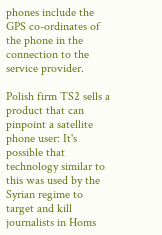phones include the GPS co-ordinates of the phone in the connection to the service provider.

Polish firm TS2 sells a product that can pinpoint a satellite phone user: It's possible that technology similar to this was used by the Syrian regime to target and kill journalists in Homs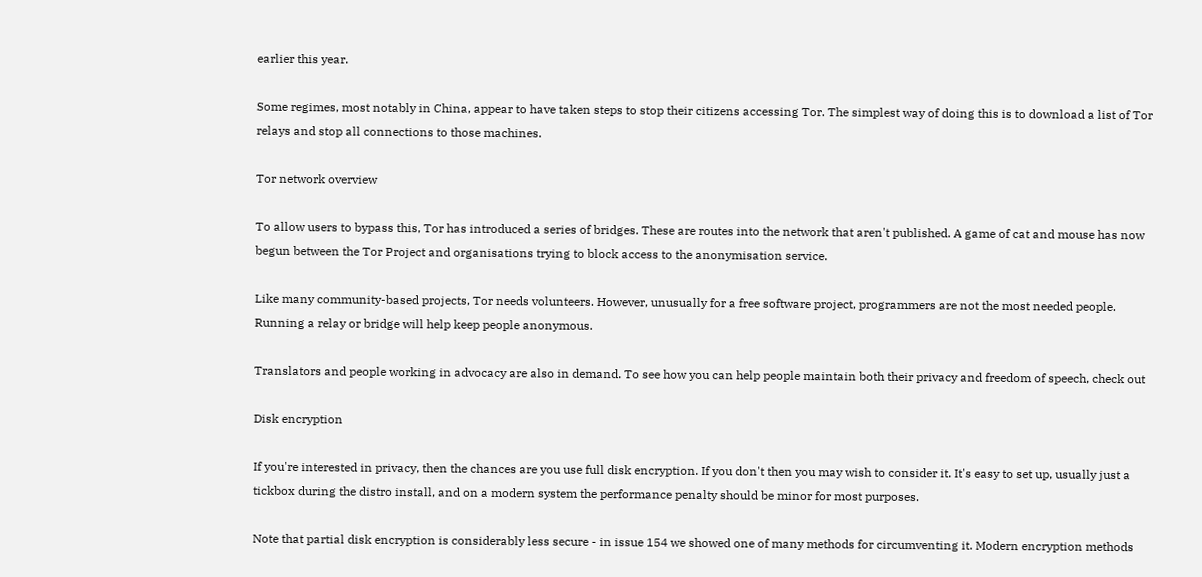earlier this year.

Some regimes, most notably in China, appear to have taken steps to stop their citizens accessing Tor. The simplest way of doing this is to download a list of Tor relays and stop all connections to those machines.

Tor network overview

To allow users to bypass this, Tor has introduced a series of bridges. These are routes into the network that aren't published. A game of cat and mouse has now begun between the Tor Project and organisations trying to block access to the anonymisation service.

Like many community-based projects, Tor needs volunteers. However, unusually for a free software project, programmers are not the most needed people. Running a relay or bridge will help keep people anonymous.

Translators and people working in advocacy are also in demand. To see how you can help people maintain both their privacy and freedom of speech, check out

Disk encryption

If you're interested in privacy, then the chances are you use full disk encryption. If you don't then you may wish to consider it. It's easy to set up, usually just a tickbox during the distro install, and on a modern system the performance penalty should be minor for most purposes.

Note that partial disk encryption is considerably less secure - in issue 154 we showed one of many methods for circumventing it. Modern encryption methods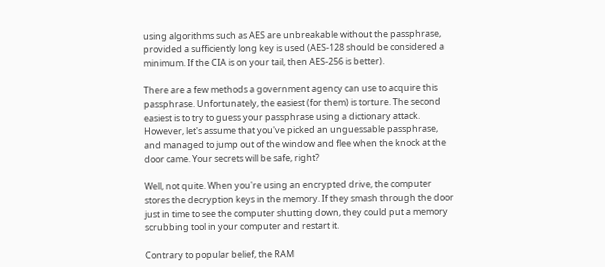using algorithms such as AES are unbreakable without the passphrase, provided a sufficiently long key is used (AES-128 should be considered a minimum. If the CIA is on your tail, then AES-256 is better).

There are a few methods a government agency can use to acquire this passphrase. Unfortunately, the easiest (for them) is torture. The second easiest is to try to guess your passphrase using a dictionary attack. However, let's assume that you've picked an unguessable passphrase, and managed to jump out of the window and flee when the knock at the door came. Your secrets will be safe, right?

Well, not quite. When you're using an encrypted drive, the computer stores the decryption keys in the memory. If they smash through the door just in time to see the computer shutting down, they could put a memory scrubbing tool in your computer and restart it.

Contrary to popular belief, the RAM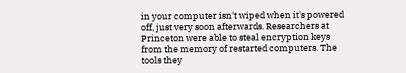in your computer isn't wiped when it's powered off, just very soon afterwards. Researchers at Princeton were able to steal encryption keys from the memory of restarted computers. The tools they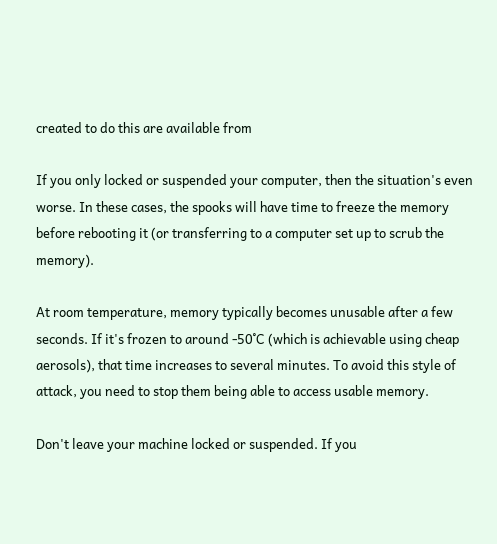created to do this are available from

If you only locked or suspended your computer, then the situation's even worse. In these cases, the spooks will have time to freeze the memory before rebooting it (or transferring to a computer set up to scrub the memory).

At room temperature, memory typically becomes unusable after a few seconds. If it's frozen to around -50˚C (which is achievable using cheap aerosols), that time increases to several minutes. To avoid this style of attack, you need to stop them being able to access usable memory.

Don't leave your machine locked or suspended. If you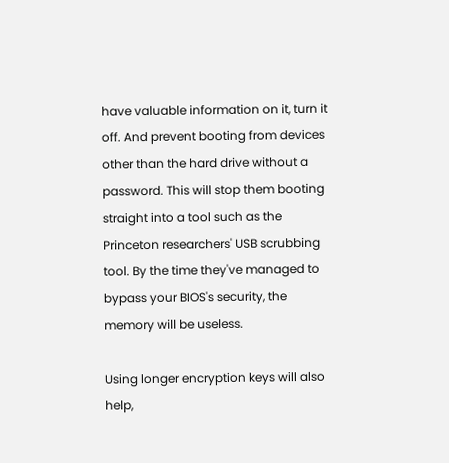have valuable information on it, turn it off. And prevent booting from devices other than the hard drive without a password. This will stop them booting straight into a tool such as the Princeton researchers' USB scrubbing tool. By the time they've managed to bypass your BIOS's security, the memory will be useless.

Using longer encryption keys will also help,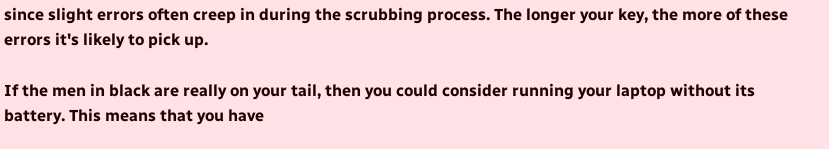since slight errors often creep in during the scrubbing process. The longer your key, the more of these errors it's likely to pick up.

If the men in black are really on your tail, then you could consider running your laptop without its battery. This means that you have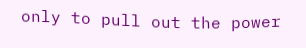only to pull out the power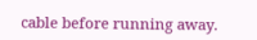cable before running away.